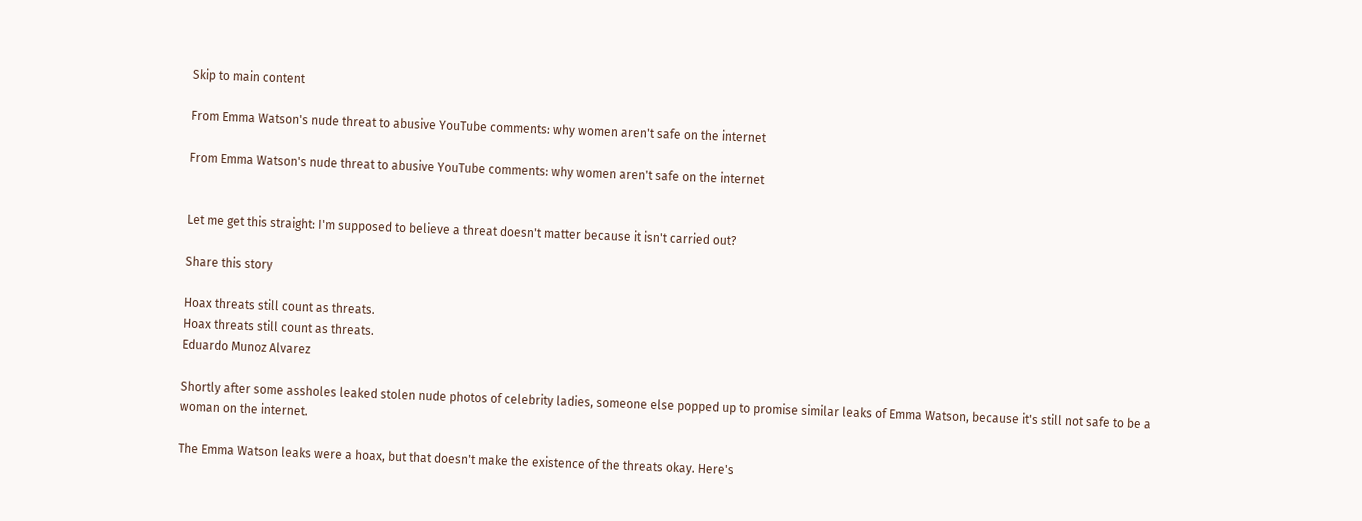Skip to main content

From Emma Watson's nude threat to abusive YouTube comments: why women aren't safe on the internet

From Emma Watson's nude threat to abusive YouTube comments: why women aren't safe on the internet


Let me get this straight: I'm supposed to believe a threat doesn't matter because it isn't carried out?

Share this story

Hoax threats still count as threats.
Hoax threats still count as threats.
Eduardo Munoz Alvarez

Shortly after some assholes leaked stolen nude photos of celebrity ladies, someone else popped up to promise similar leaks of Emma Watson, because it's still not safe to be a woman on the internet.

The Emma Watson leaks were a hoax, but that doesn't make the existence of the threats okay. Here's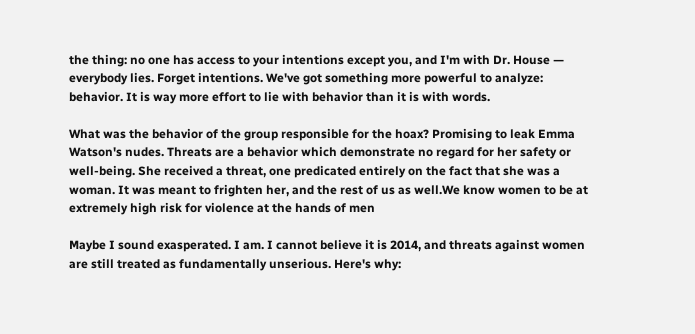the thing: no one has access to your intentions except you, and I'm with Dr. House — everybody lies. Forget intentions. We've got something more powerful to analyze: behavior. It is way more effort to lie with behavior than it is with words.

What was the behavior of the group responsible for the hoax? Promising to leak Emma Watson's nudes. Threats are a behavior which demonstrate no regard for her safety or well-being. She received a threat, one predicated entirely on the fact that she was a woman. It was meant to frighten her, and the rest of us as well.We know women to be at extremely high risk for violence at the hands of men

Maybe I sound exasperated. I am. I cannot believe it is 2014, and threats against women are still treated as fundamentally unserious. Here's why: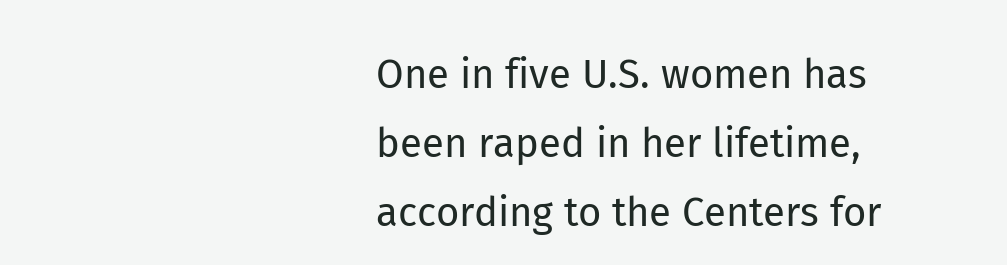One in five U.S. women has been raped in her lifetime, according to the Centers for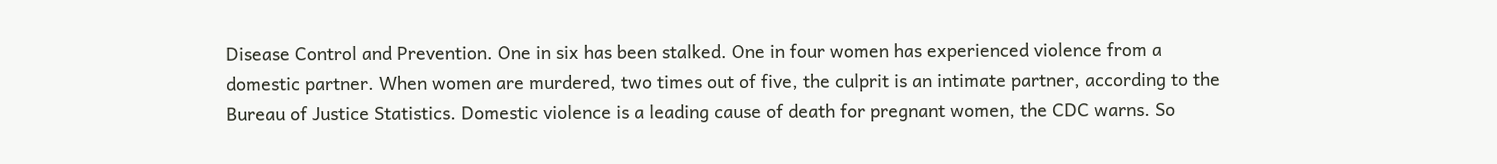Disease Control and Prevention. One in six has been stalked. One in four women has experienced violence from a domestic partner. When women are murdered, two times out of five, the culprit is an intimate partner, according to the Bureau of Justice Statistics. Domestic violence is a leading cause of death for pregnant women, the CDC warns. So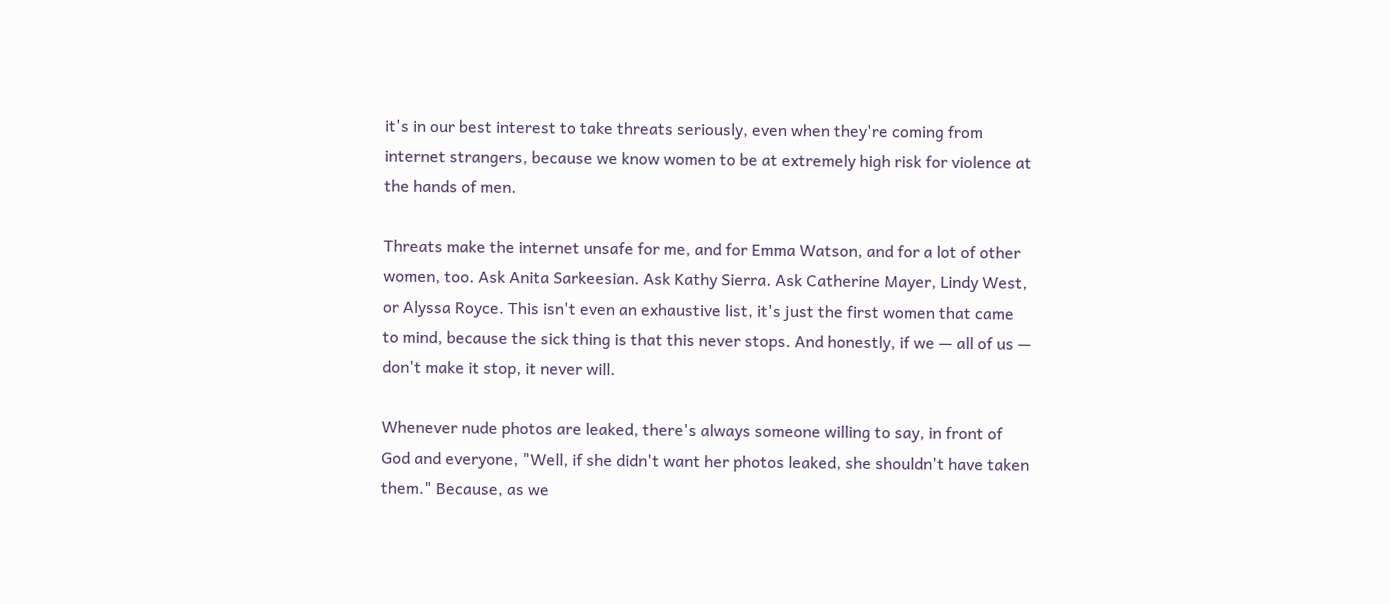it's in our best interest to take threats seriously, even when they're coming from internet strangers, because we know women to be at extremely high risk for violence at the hands of men.

Threats make the internet unsafe for me, and for Emma Watson, and for a lot of other women, too. Ask Anita Sarkeesian. Ask Kathy Sierra. Ask Catherine Mayer, Lindy West, or Alyssa Royce. This isn't even an exhaustive list, it's just the first women that came to mind, because the sick thing is that this never stops. And honestly, if we — all of us — don't make it stop, it never will.

Whenever nude photos are leaked, there's always someone willing to say, in front of God and everyone, "Well, if she didn't want her photos leaked, she shouldn't have taken them." Because, as we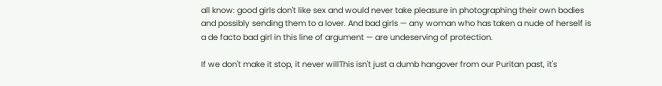all know: good girls don't like sex and would never take pleasure in photographing their own bodies and possibly sending them to a lover. And bad girls — any woman who has taken a nude of herself is a de facto bad girl in this line of argument — are undeserving of protection.

If we don't make it stop, it never willThis isn't just a dumb hangover from our Puritan past, it's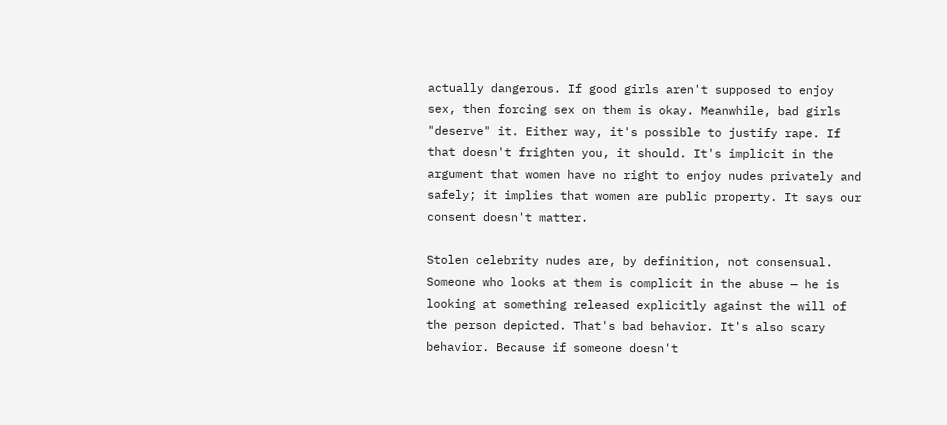actually dangerous. If good girls aren't supposed to enjoy sex, then forcing sex on them is okay. Meanwhile, bad girls "deserve" it. Either way, it's possible to justify rape. If that doesn't frighten you, it should. It's implicit in the argument that women have no right to enjoy nudes privately and safely; it implies that women are public property. It says our consent doesn't matter.

Stolen celebrity nudes are, by definition, not consensual. Someone who looks at them is complicit in the abuse — he is looking at something released explicitly against the will of the person depicted. That's bad behavior. It's also scary behavior. Because if someone doesn't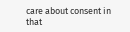care about consent in that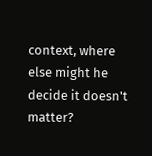context, where else might he decide it doesn't matter?